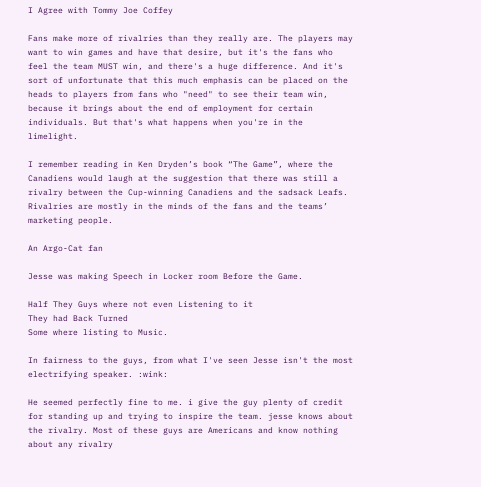I Agree with Tommy Joe Coffey

Fans make more of rivalries than they really are. The players may want to win games and have that desire, but it's the fans who feel the team MUST win, and there's a huge difference. And it's sort of unfortunate that this much emphasis can be placed on the heads to players from fans who "need" to see their team win, because it brings about the end of employment for certain individuals. But that's what happens when you're in the limelight.

I remember reading in Ken Dryden’s book “The Game”, where the Canadiens would laugh at the suggestion that there was still a rivalry between the Cup-winning Canadiens and the sadsack Leafs. Rivalries are mostly in the minds of the fans and the teams’ marketing people.

An Argo-Cat fan

Jesse was making Speech in Locker room Before the Game.

Half They Guys where not even Listening to it
They had Back Turned
Some where listing to Music.

In fairness to the guys, from what I've seen Jesse isn't the most electrifying speaker. :wink:

He seemed perfectly fine to me. i give the guy plenty of credit for standing up and trying to inspire the team. jesse knows about the rivalry. Most of these guys are Americans and know nothing about any rivalry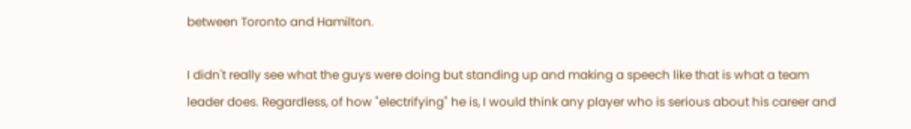between Toronto and Hamilton.

I didn't really see what the guys were doing but standing up and making a speech like that is what a team leader does. Regardless, of how "electrifying" he is, I would think any player who is serious about his career and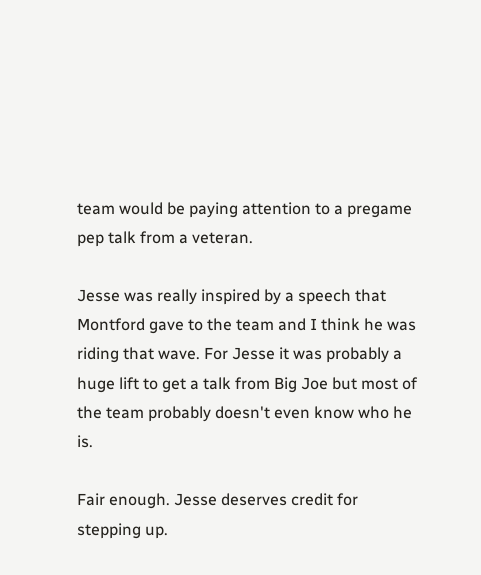team would be paying attention to a pregame pep talk from a veteran.

Jesse was really inspired by a speech that Montford gave to the team and I think he was riding that wave. For Jesse it was probably a huge lift to get a talk from Big Joe but most of the team probably doesn't even know who he is.

Fair enough. Jesse deserves credit for stepping up.